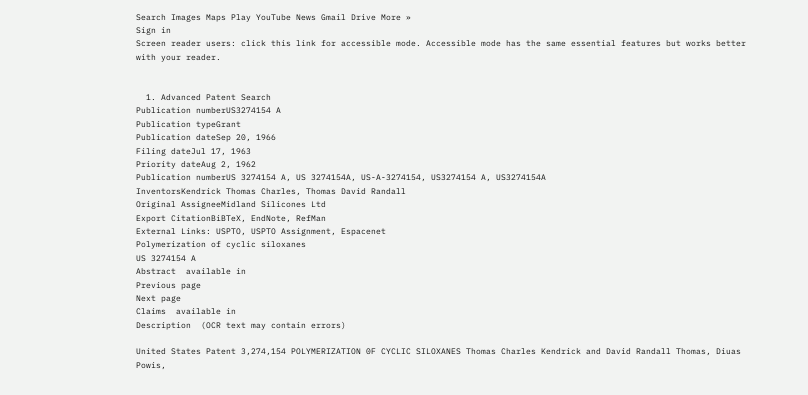Search Images Maps Play YouTube News Gmail Drive More »
Sign in
Screen reader users: click this link for accessible mode. Accessible mode has the same essential features but works better with your reader.


  1. Advanced Patent Search
Publication numberUS3274154 A
Publication typeGrant
Publication dateSep 20, 1966
Filing dateJul 17, 1963
Priority dateAug 2, 1962
Publication numberUS 3274154 A, US 3274154A, US-A-3274154, US3274154 A, US3274154A
InventorsKendrick Thomas Charles, Thomas David Randall
Original AssigneeMidland Silicones Ltd
Export CitationBiBTeX, EndNote, RefMan
External Links: USPTO, USPTO Assignment, Espacenet
Polymerization of cyclic siloxanes
US 3274154 A
Abstract  available in
Previous page
Next page
Claims  available in
Description  (OCR text may contain errors)

United States Patent 3,274,154 POLYMERIZATION 0F CYCLIC SILOXANES Thomas Charles Kendrick and David Randall Thomas, Diuas Powis,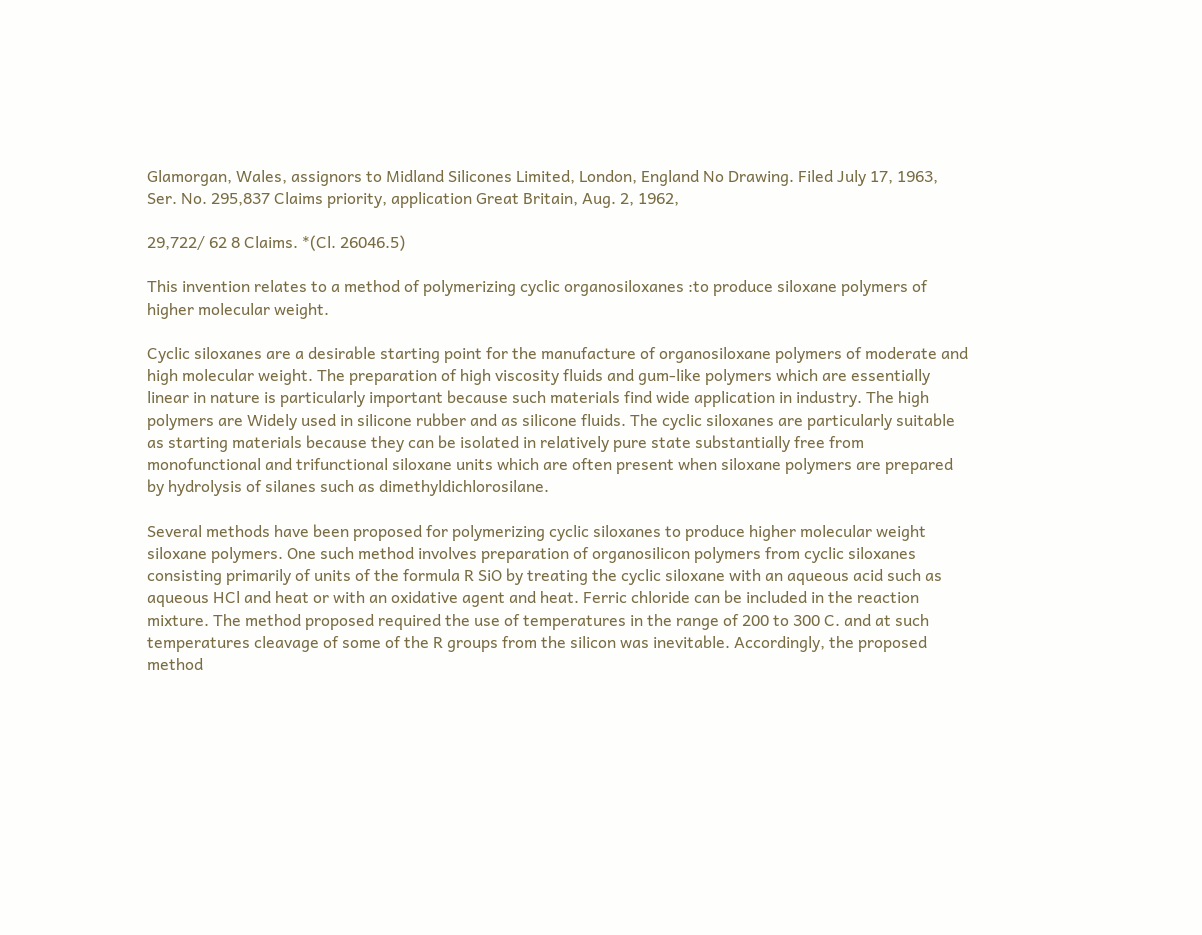Glamorgan, Wales, assignors to Midland Silicones Limited, London, England No Drawing. Filed July 17, 1963, Ser. No. 295,837 Claims priority, application Great Britain, Aug. 2, 1962,

29,722/ 62 8 Claims. *(Cl. 26046.5)

This invention relates to a method of polymerizing cyclic organosiloxanes :to produce siloxane polymers of higher molecular weight.

Cyclic siloxanes are a desirable starting point for the manufacture of organosiloxane polymers of moderate and high molecular weight. The preparation of high viscosity fluids and gum-like polymers which are essentially linear in nature is particularly important because such materials find wide application in industry. The high polymers are Widely used in silicone rubber and as silicone fluids. The cyclic siloxanes are particularly suitable as starting materials because they can be isolated in relatively pure state substantially free from monofunctional and trifunctional siloxane units which are often present when siloxane polymers are prepared by hydrolysis of silanes such as dimethyldichlorosilane.

Several methods have been proposed for polymerizing cyclic siloxanes to produce higher molecular weight siloxane polymers. One such method involves preparation of organosilicon polymers from cyclic siloxanes consisting primarily of units of the formula R SiO by treating the cyclic siloxane with an aqueous acid such as aqueous HCl and heat or with an oxidative agent and heat. Ferric chloride can be included in the reaction mixture. The method proposed required the use of temperatures in the range of 200 to 300 C. and at such temperatures cleavage of some of the R groups from the silicon was inevitable. Accordingly, the proposed method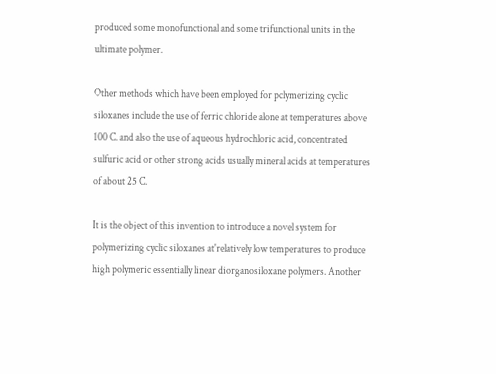produced some monofunctional and some trifunctional units in the ultimate polymer.

Other methods which have been employed for pclymerizing cyclic siloxanes include the use of ferric chloride alone at temperatures above 100 C. and also the use of aqueous hydrochloric acid, concentrated sulfuric acid or other strong acids usually mineral acids at temperatures of about 25 C.

It is the object of this invention to introduce a novel system for polymerizing cyclic siloxanes at'relatively low temperatures to produce high polymeric essentially linear diorganosiloxane polymers. Another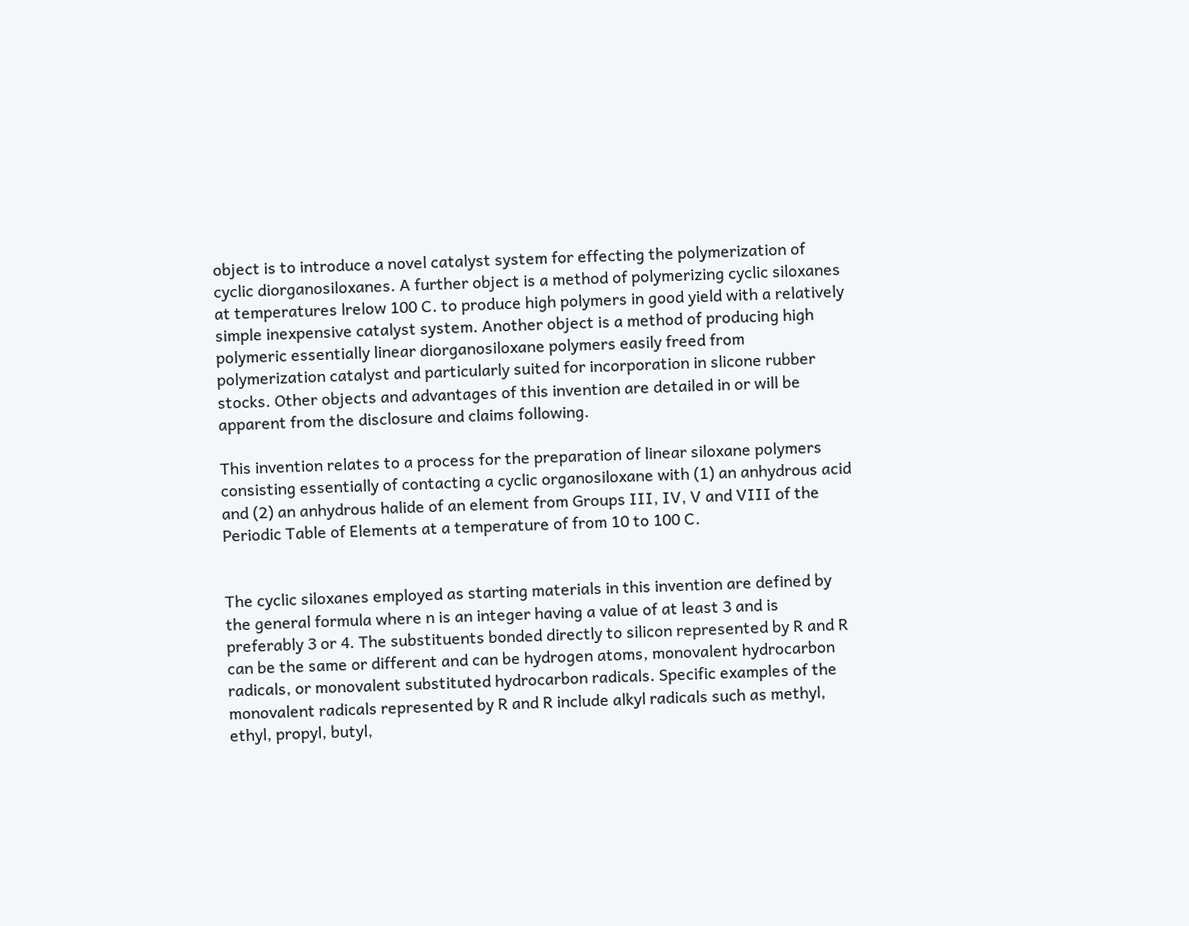object is to introduce a novel catalyst system for effecting the polymerization of cyclic diorganosiloxanes. A further object is a method of polymerizing cyclic siloxanes at temperatures lrelow 100 C. to produce high polymers in good yield with a relatively simple inexpensive catalyst system. Another object is a method of producing high polymeric essentially linear diorganosiloxane polymers easily freed from polymerization catalyst and particularly suited for incorporation in slicone rubber stocks. Other objects and advantages of this invention are detailed in or will be apparent from the disclosure and claims following.

This invention relates to a process for the preparation of linear siloxane polymers consisting essentially of contacting a cyclic organosiloxane with (1) an anhydrous acid and (2) an anhydrous halide of an element from Groups III, IV, V and VIII of the Periodic Table of Elements at a temperature of from 10 to 100 C.


The cyclic siloxanes employed as starting materials in this invention are defined by the general formula where n is an integer having a value of at least 3 and is preferably 3 or 4. The substituents bonded directly to silicon represented by R and R can be the same or different and can be hydrogen atoms, monovalent hydrocarbon radicals, or monovalent substituted hydrocarbon radicals. Specific examples of the monovalent radicals represented by R and R include alkyl radicals such as methyl, ethyl, propyl, butyl,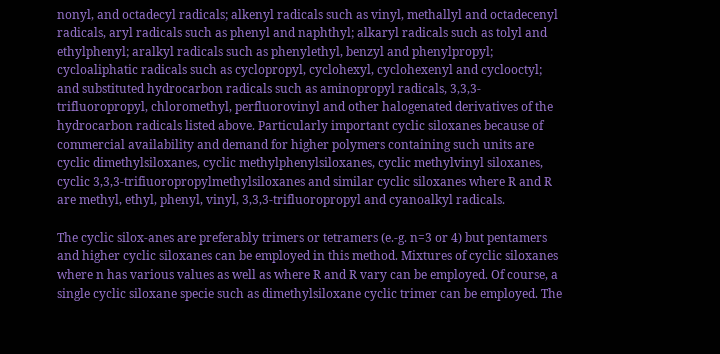nonyl, and octadecyl radicals; alkenyl radicals such as vinyl, methallyl and octadecenyl radicals, aryl radicals such as phenyl and naphthyl; alkaryl radicals such as tolyl and ethylphenyl; aralkyl radicals such as phenylethyl, benzyl and phenylpropyl; cycloaliphatic radicals such as cyclopropyl, cyclohexyl, cyclohexenyl and cyclooctyl; and substituted hydrocarbon radicals such as aminopropyl radicals, 3,3,3-trifluoropropyl, chloromethyl, perfluorovinyl and other halogenated derivatives of the hydrocarbon radicals listed above. Particularly important cyclic siloxanes because of commercial availability and demand for higher polymers containing such units are cyclic dimethylsiloxanes, cyclic methylphenylsiloxanes, cyclic methylvinyl siloxanes, cyclic 3,3,3-trifiuoropropylmethylsiloxanes and similar cyclic siloxanes where R and R are methyl, ethyl, phenyl, vinyl, 3,3,3-trifluoropropyl and cyanoalkyl radicals.

The cyclic silox-anes are preferably trimers or tetramers (e.-g. n=3 or 4) but pentamers and higher cyclic siloxanes can be employed in this method. Mixtures of cyclic siloxanes where n has various values as well as where R and R vary can be employed. Of course, a single cyclic siloxane specie such as dimethylsiloxane cyclic trimer can be employed. The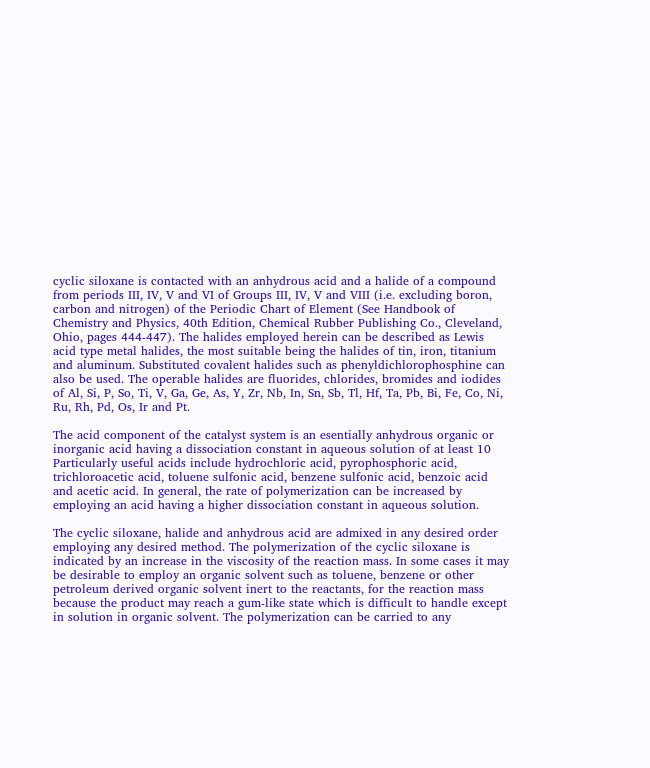cyclic siloxane is contacted with an anhydrous acid and a halide of a compound from periods III, IV, V and VI of Groups III, IV, V and VIII (i.e. excluding boron, carbon and nitrogen) of the Periodic Chart of Element (See Handbook of Chemistry and Physics, 40th Edition, Chemical Rubber Publishing Co., Cleveland, Ohio, pages 444-447). The halides employed herein can be described as Lewis acid type metal halides, the most suitable being the halides of tin, iron, titanium and aluminum. Substituted covalent halides such as phenyldichlorophosphine can also be used. The operable halides are fluorides, chlorides, bromides and iodides of Al, Si, P, So, Ti, V, Ga, Ge, As, Y, Zr, Nb, In, Sn, Sb, Tl, Hf, Ta, Pb, Bi, Fe, Co, Ni, Ru, Rh, Pd, Os, Ir and Pt.

The acid component of the catalyst system is an esentially anhydrous organic or inorganic acid having a dissociation constant in aqueous solution of at least 10 Particularly useful acids include hydrochloric acid, pyrophosphoric acid, trichloroacetic acid, toluene sulfonic acid, benzene sulfonic acid, benzoic acid and acetic acid. In general, the rate of polymerization can be increased by employing an acid having a higher dissociation constant in aqueous solution.

The cyclic siloxane, halide and anhydrous acid are admixed in any desired order employing any desired method. The polymerization of the cyclic siloxane is indicated by an increase in the viscosity of the reaction mass. In some cases it may be desirable to employ an organic solvent such as toluene, benzene or other petroleum derived organic solvent inert to the reactants, for the reaction mass because the product may reach a gum-like state which is difficult to handle except in solution in organic solvent. The polymerization can be carried to any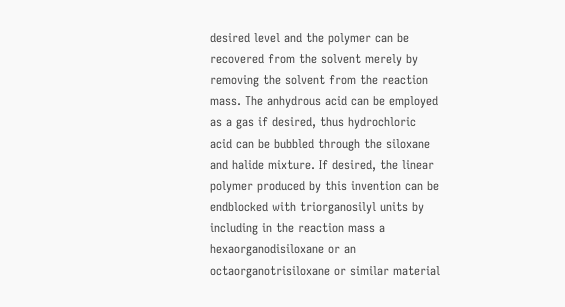desired level and the polymer can be recovered from the solvent merely by removing the solvent from the reaction mass. The anhydrous acid can be employed as a gas if desired, thus hydrochloric acid can be bubbled through the siloxane and halide mixture. If desired, the linear polymer produced by this invention can be endblocked with triorganosilyl units by including in the reaction mass a hexaorganodisiloxane or an octaorganotrisiloxane or similar material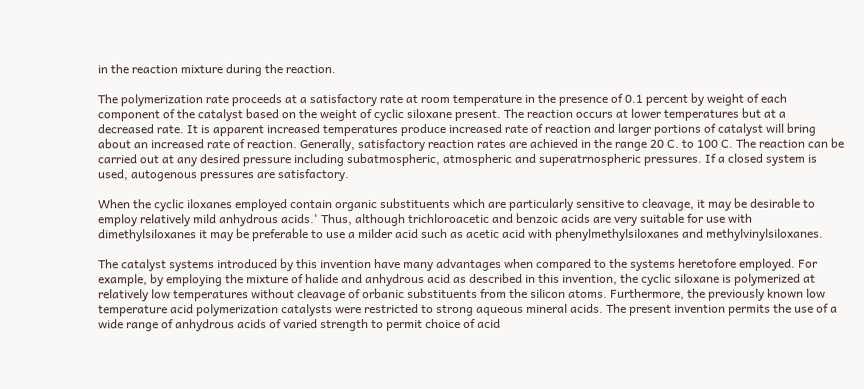in the reaction mixture during the reaction.

The polymerization rate proceeds at a satisfactory rate at room temperature in the presence of 0.1 percent by weight of each component of the catalyst based on the weight of cyclic siloxane present. The reaction occurs at lower temperatures but at a decreased rate. It is apparent increased temperatures produce increased rate of reaction and larger portions of catalyst will bring about an increased rate of reaction. Generally, satisfactory reaction rates are achieved in the range 20 C. to 100 C. The reaction can be carried out at any desired pressure including subatmospheric, atmospheric and superatrnospheric pressures. If a closed system is used, autogenous pressures are satisfactory.

When the cyclic iloxanes employed contain organic substituents which are particularly sensitive to cleavage, it may be desirable to employ relatively mild anhydrous acids.' Thus, although trichloroacetic and benzoic acids are very suitable for use with dimethylsiloxanes it may be preferable to use a milder acid such as acetic acid with phenylmethylsiloxanes and methylvinylsiloxanes.

The catalyst systems introduced by this invention have many advantages when compared to the systems heretofore employed. For example, by employing the mixture of halide and anhydrous acid as described in this invention, the cyclic siloxane is polymerized at relatively low temperatures without cleavage of orbanic substituents from the silicon atoms. Furthermore, the previously known low temperature acid polymerization catalysts were restricted to strong aqueous mineral acids. The present invention permits the use of a wide range of anhydrous acids of varied strength to permit choice of acid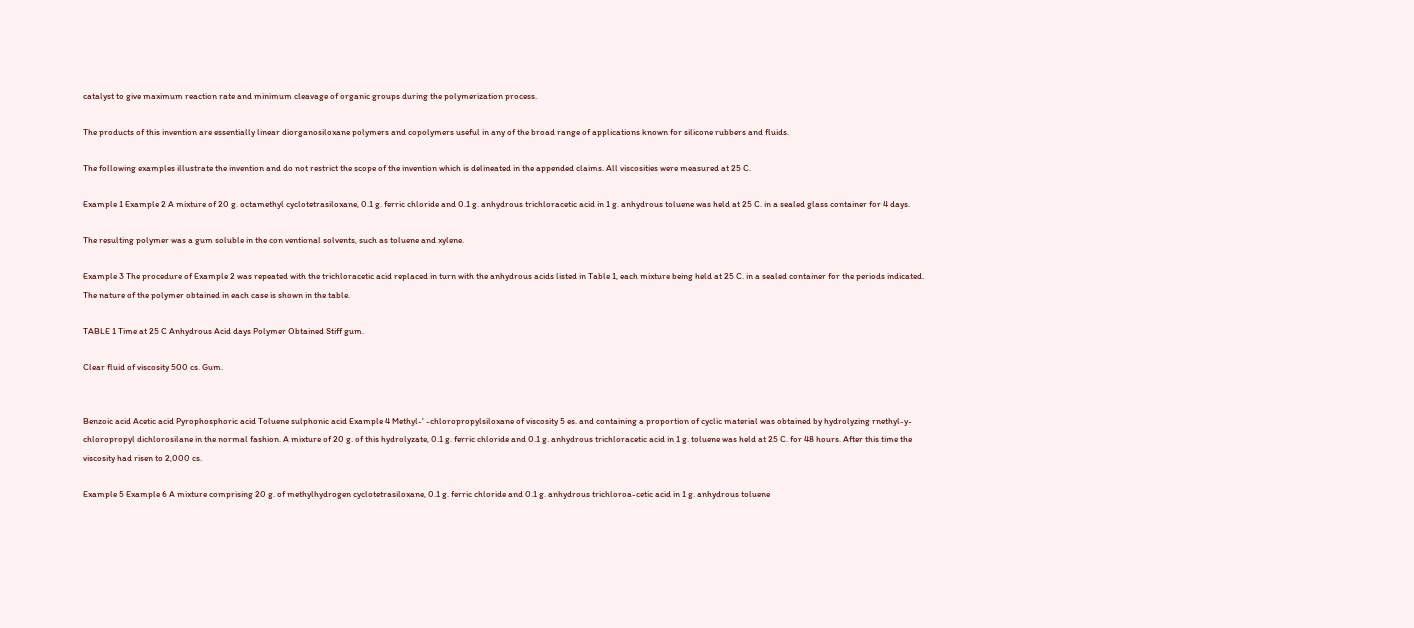catalyst to give maximum reaction rate and minimum cleavage of organic groups during the polymerization process.

The products of this invention are essentially linear diorganosiloxane polymers and copolymers useful in any of the broad range of applications known for silicone rubbers and fluids.

The following examples illustrate the invention and do not restrict the scope of the invention which is delineated in the appended claims. All viscosities were measured at 25 C.

Example 1 Example 2 A mixture of 20 g. octamethyl cyclotetrasiloxane, 0.1 g. ferric chloride and 0.1 g. anhydrous trichloracetic acid in 1 g. anhydrous toluene was held at 25 C. in a sealed glass container for 4 days.

The resulting polymer was a gum soluble in the con ventional solvents, such as toluene and xylene.

Example 3 The procedure of Example 2 was repeated with the trichloracetic acid replaced in turn with the anhydrous acids listed in Table 1, each mixture being held at 25 C. in a sealed container for the periods indicated. The nature of the polymer obtained in each case is shown in the table.

TABLE 1 Time at 25 C Anhydrous Acid days Polymer Obtained Stiff gum.

Clear fluid of viscosity 500 cs. Gum.


Benzoic acid Acetic acid Pyrophosphoric acid Toluene sulphonic acid Example 4 Methyl-' -chloropropylsiloxane of viscosity 5 es. and containing a proportion of cyclic material was obtained by hydrolyzing rnethyl-y-chloropropyl dichlorosilane in the normal fashion. A mixture of 20 g. of this hydrolyzate, 0.1 g. ferric chloride and 0.1 g. anhydrous trichloracetic acid in 1 g. toluene was held at 25 C. for 48 hours. After this time the viscosity had risen to 2,000 cs.

Example 5 Example 6 A mixture comprising 20 g. of methylhydrogen cyclotetrasiloxane, 0.1 g. ferric chloride and 0.1 g. anhydrous trichloroa-cetic acid in 1 g. anhydrous toluene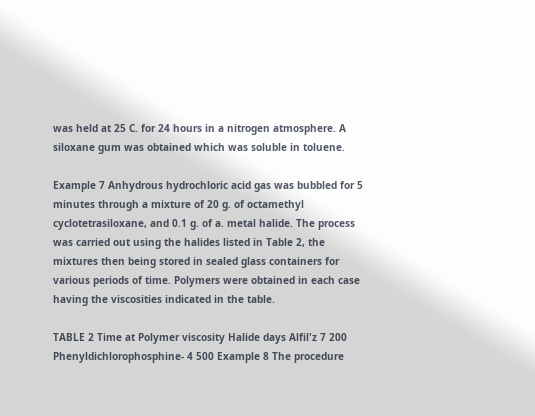was held at 25 C. for 24 hours in a nitrogen atmosphere. A siloxane gum was obtained which was soluble in toluene.

Example 7 Anhydrous hydrochloric acid gas was bubbled for 5 minutes through a mixture of 20 g. of octamethyl cyclotetrasiloxane, and 0.1 g. of a. metal halide. The process was carried out using the halides listed in Table 2, the mixtures then being stored in sealed glass containers for various periods of time. Polymers were obtained in each case having the viscosities indicated in the table.

TABLE 2 Time at Polymer viscosity Halide days Alfil'z 7 200 Phenyldichlorophosphine- 4 500 Example 8 The procedure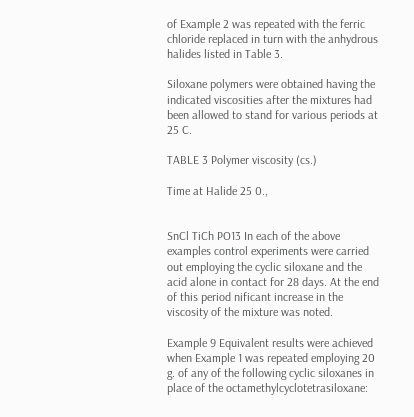of Example 2 was repeated with the ferric chloride replaced in turn with the anhydrous halides listed in Table 3.

Siloxane polymers were obtained having the indicated viscosities after the mixtures had been allowed to stand for various periods at 25 C.

TABLE 3 Polymer viscosity (cs.)

Time at Halide 25 0.,


SnCl TiCh PO13 In each of the above examples control experiments were carried out employing the cyclic siloxane and the acid alone in contact for 28 days. At the end of this period nificant increase in the viscosity of the mixture was noted.

Example 9 Equivalent results were achieved when Example 1 was repeated employing 20 g. of any of the following cyclic siloxanes in place of the octamethylcyclotetrasiloxane: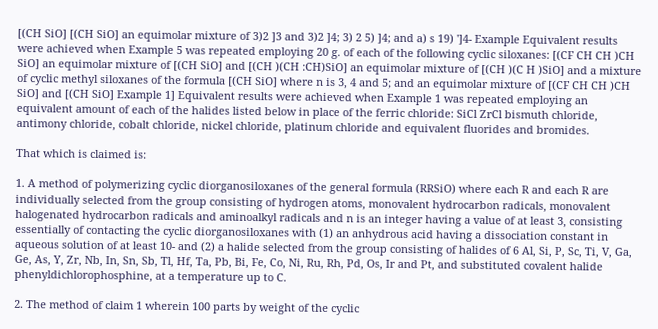[(CH SiO] [(CH SiO] an equimolar mixture of 3)2 ]3 and 3)2 ]4; 3) 2 5) ]4; and a) s 19) ']4- Example Equivalent results were achieved when Example 5 was repeated employing 20 g. of each of the following cyclic siloxanes: [(CF CH CH )CH SiO] an equimolar mixture of [(CH SiO] and [(CH )(CH :CH)SiO] an equimolar mixture of [(CH )(C H )SiO] and a mixture of cyclic methyl siloxanes of the formula [(CH SiO] where n is 3, 4 and 5; and an equimolar mixture of [(CF CH CH )CH SiO] and [(CH SiO] Example 1] Equivalent results were achieved when Example 1 was repeated employing an equivalent amount of each of the halides listed below in place of the ferric chloride: SiCl ZrCl bismuth chloride, antimony chloride, cobalt chloride, nickel chloride, platinum chloride and equivalent fluorides and bromides.

That which is claimed is:

1. A method of polymerizing cyclic diorganosiloxanes of the general formula (RRSiO) where each R and each R are individually selected from the group consisting of hydrogen atoms, monovalent hydrocarbon radicals, monovalent halogenated hydrocarbon radicals and aminoalkyl radicals and n is an integer having a value of at least 3, consisting essentially of contacting the cyclic diorganosiloxanes with (1) an anhydrous acid having a dissociation constant in aqueous solution of at least 10- and (2) a halide selected from the group consisting of halides of 6 Al, Si, P, Sc, Ti, V, Ga, Ge, As, Y, Zr, Nb, In, Sn, Sb, Tl, Hf, Ta, Pb, Bi, Fe, Co, Ni, Ru, Rh, Pd, Os, Ir and Pt, and substituted covalent halide phenyldichlorophosphine, at a temperature up to C.

2. The method of claim 1 wherein 100 parts by weight of the cyclic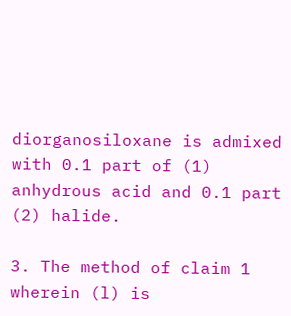diorganosiloxane is admixed with 0.1 part of (1) anhydrous acid and 0.1 part (2) halide.

3. The method of claim 1 wherein (l) is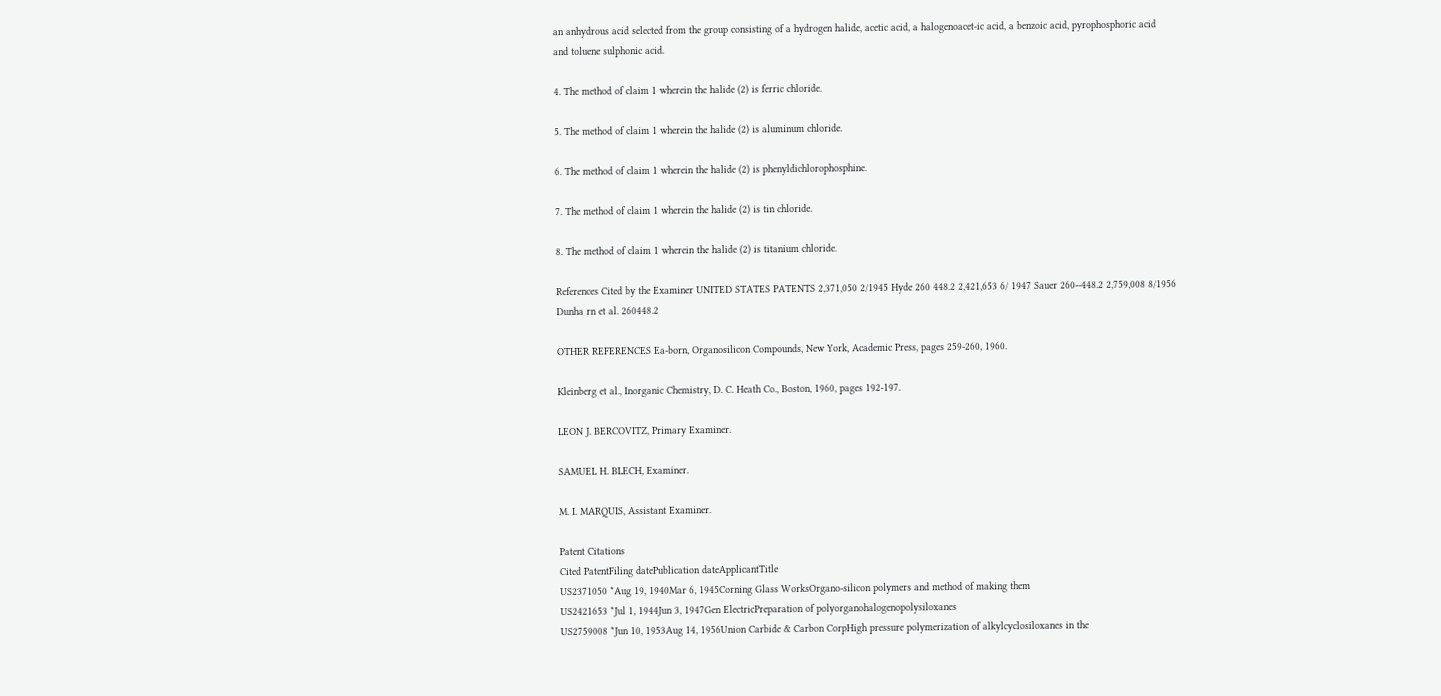an anhydrous acid selected from the group consisting of a hydrogen halide, acetic acid, a halogenoacet-ic acid, a benzoic acid, pyrophosphoric acid and toluene sulphonic acid.

4. The method of claim 1 wherein the halide (2) is ferric chloride.

5. The method of claim 1 wherein the halide (2) is aluminum chloride.

6. The method of claim 1 wherein the halide (2) is phenyldichlorophosphine.

7. The method of claim 1 wherein the halide (2) is tin chloride.

8. The method of claim 1 wherein the halide (2) is titanium chloride.

References Cited by the Examiner UNITED STATES PATENTS 2,371,050 2/1945 Hyde 260 448.2 2,421,653 6/ 1947 Sauer 260--448.2 2,759,008 8/1956 Dunha rn et al. 260448.2

OTHER REFERENCES Ea-born, Organosilicon Compounds, New York, Academic Press, pages 259-260, 1960.

Kleinberg et al., Inorganic Chemistry, D. C. Heath Co., Boston, 1960, pages 192-197.

LEON J. BERCOVITZ, Primary Examiner.

SAMUEL H. BLECH, Examiner.

M. I. MARQUIS, Assistant Examiner.

Patent Citations
Cited PatentFiling datePublication dateApplicantTitle
US2371050 *Aug 19, 1940Mar 6, 1945Corning Glass WorksOrgano-silicon polymers and method of making them
US2421653 *Jul 1, 1944Jun 3, 1947Gen ElectricPreparation of polyorganohalogenopolysiloxanes
US2759008 *Jun 10, 1953Aug 14, 1956Union Carbide & Carbon CorpHigh pressure polymerization of alkylcyclosiloxanes in the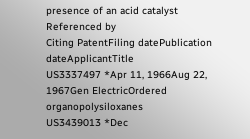presence of an acid catalyst
Referenced by
Citing PatentFiling datePublication dateApplicantTitle
US3337497 *Apr 11, 1966Aug 22, 1967Gen ElectricOrdered organopolysiloxanes
US3439013 *Dec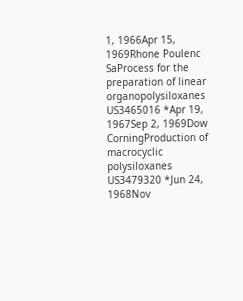1, 1966Apr 15, 1969Rhone Poulenc SaProcess for the preparation of linear organopolysiloxanes
US3465016 *Apr 19, 1967Sep 2, 1969Dow CorningProduction of macrocyclic polysiloxanes
US3479320 *Jun 24, 1968Nov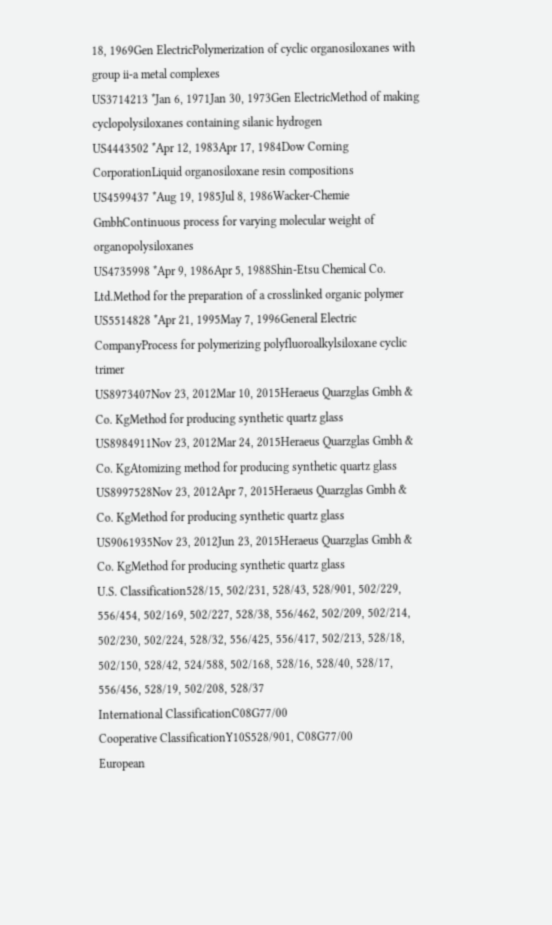18, 1969Gen ElectricPolymerization of cyclic organosiloxanes with group ii-a metal complexes
US3714213 *Jan 6, 1971Jan 30, 1973Gen ElectricMethod of making cyclopolysiloxanes containing silanic hydrogen
US4443502 *Apr 12, 1983Apr 17, 1984Dow Corning CorporationLiquid organosiloxane resin compositions
US4599437 *Aug 19, 1985Jul 8, 1986Wacker-Chemie GmbhContinuous process for varying molecular weight of organopolysiloxanes
US4735998 *Apr 9, 1986Apr 5, 1988Shin-Etsu Chemical Co. Ltd.Method for the preparation of a crosslinked organic polymer
US5514828 *Apr 21, 1995May 7, 1996General Electric CompanyProcess for polymerizing polyfluoroalkylsiloxane cyclic trimer
US8973407Nov 23, 2012Mar 10, 2015Heraeus Quarzglas Gmbh & Co. KgMethod for producing synthetic quartz glass
US8984911Nov 23, 2012Mar 24, 2015Heraeus Quarzglas Gmbh & Co. KgAtomizing method for producing synthetic quartz glass
US8997528Nov 23, 2012Apr 7, 2015Heraeus Quarzglas Gmbh & Co. KgMethod for producing synthetic quartz glass
US9061935Nov 23, 2012Jun 23, 2015Heraeus Quarzglas Gmbh & Co. KgMethod for producing synthetic quartz glass
U.S. Classification528/15, 502/231, 528/43, 528/901, 502/229, 556/454, 502/169, 502/227, 528/38, 556/462, 502/209, 502/214, 502/230, 502/224, 528/32, 556/425, 556/417, 502/213, 528/18, 502/150, 528/42, 524/588, 502/168, 528/16, 528/40, 528/17, 556/456, 528/19, 502/208, 528/37
International ClassificationC08G77/00
Cooperative ClassificationY10S528/901, C08G77/00
European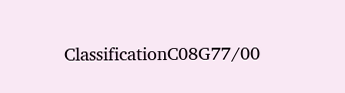ClassificationC08G77/00